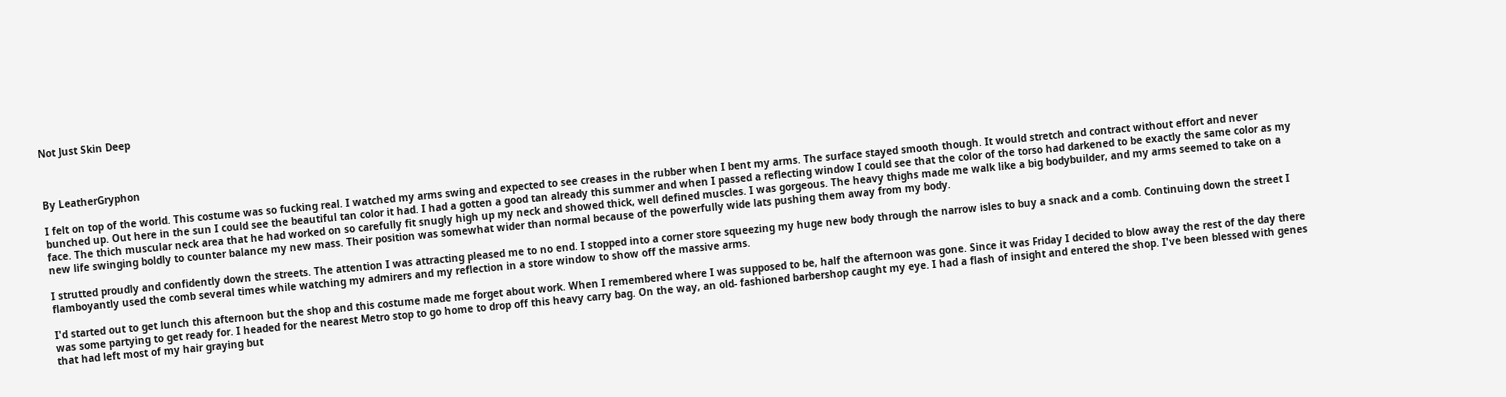Not Just Skin Deep



By LeatherGryphon

I felt on top of the world. This costume was so fucking real. I watched my arms swing and expected to see creases in the rubber when I bent my arms. The surface stayed smooth though. It would stretch and contract without effort and never bunched up. Out here in the sun I could see the beautiful tan color it had. I had a gotten a good tan already this summer and when I passed a reflecting window I could see that the color of the torso had darkened to be exactly the same color as my face. The thich muscular neck area that he had worked on so carefully fit snugly high up my neck and showed thick, well defined muscles. I was gorgeous. The heavy thighs made me walk like a big bodybuilder, and my arms seemed to take on a new life swinging boldly to counter balance my new mass. Their position was somewhat wider than normal because of the powerfully wide lats pushing them away from my body.

I strutted proudly and confidently down the streets. The attention I was attracting pleased me to no end. I stopped into a corner store squeezing my huge new body through the narrow isles to buy a snack and a comb. Continuing down the street I flamboyantly used the comb several times while watching my admirers and my reflection in a store window to show off the massive arms.

I'd started out to get lunch this afternoon but the shop and this costume made me forget about work. When I remembered where I was supposed to be, half the afternoon was gone. Since it was Friday I decided to blow away the rest of the day there was some partying to get ready for. I headed for the nearest Metro stop to go home to drop off this heavy carry bag. On the way, an old- fashioned barbershop caught my eye. I had a flash of insight and entered the shop. I've been blessed with genes that had left most of my hair graying but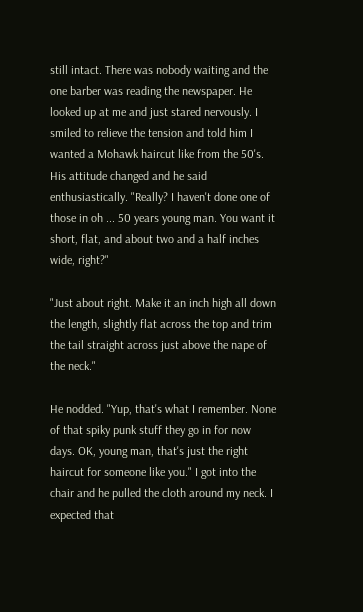still intact. There was nobody waiting and the one barber was reading the newspaper. He looked up at me and just stared nervously. I smiled to relieve the tension and told him I wanted a Mohawk haircut like from the 50's. His attitude changed and he said enthusiastically. "Really? I haven't done one of those in oh ... 50 years young man. You want it short, flat, and about two and a half inches wide, right?"

"Just about right. Make it an inch high all down the length, slightly flat across the top and trim the tail straight across just above the nape of the neck."

He nodded. "Yup, that's what I remember. None of that spiky punk stuff they go in for now days. OK, young man, that's just the right haircut for someone like you." I got into the chair and he pulled the cloth around my neck. I expected that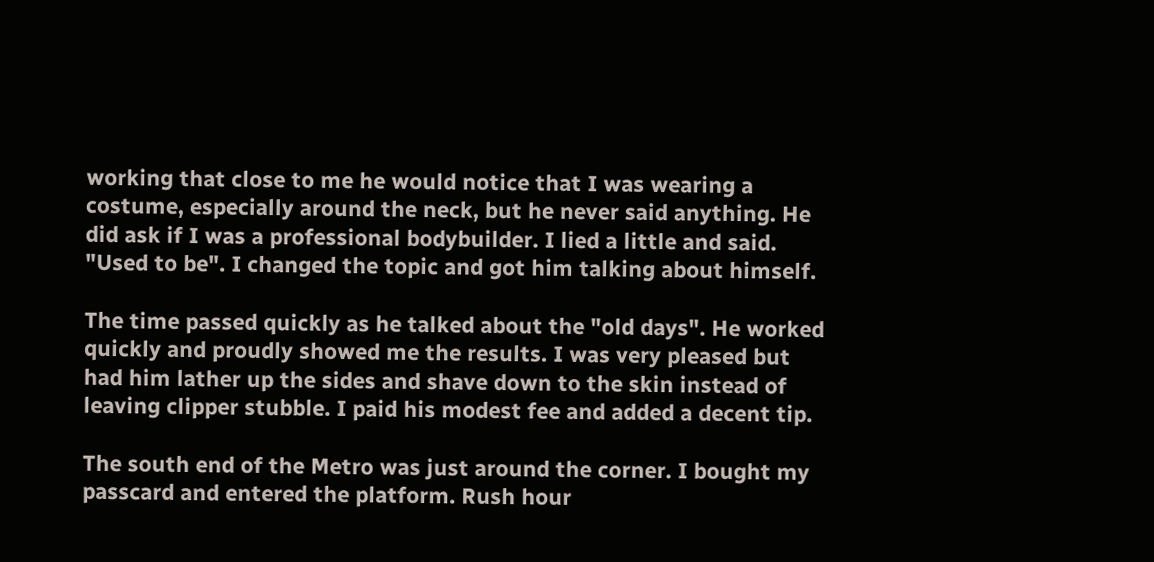working that close to me he would notice that I was wearing a costume, especially around the neck, but he never said anything. He did ask if I was a professional bodybuilder. I lied a little and said. "Used to be". I changed the topic and got him talking about himself.

The time passed quickly as he talked about the "old days". He worked quickly and proudly showed me the results. I was very pleased but had him lather up the sides and shave down to the skin instead of leaving clipper stubble. I paid his modest fee and added a decent tip.

The south end of the Metro was just around the corner. I bought my passcard and entered the platform. Rush hour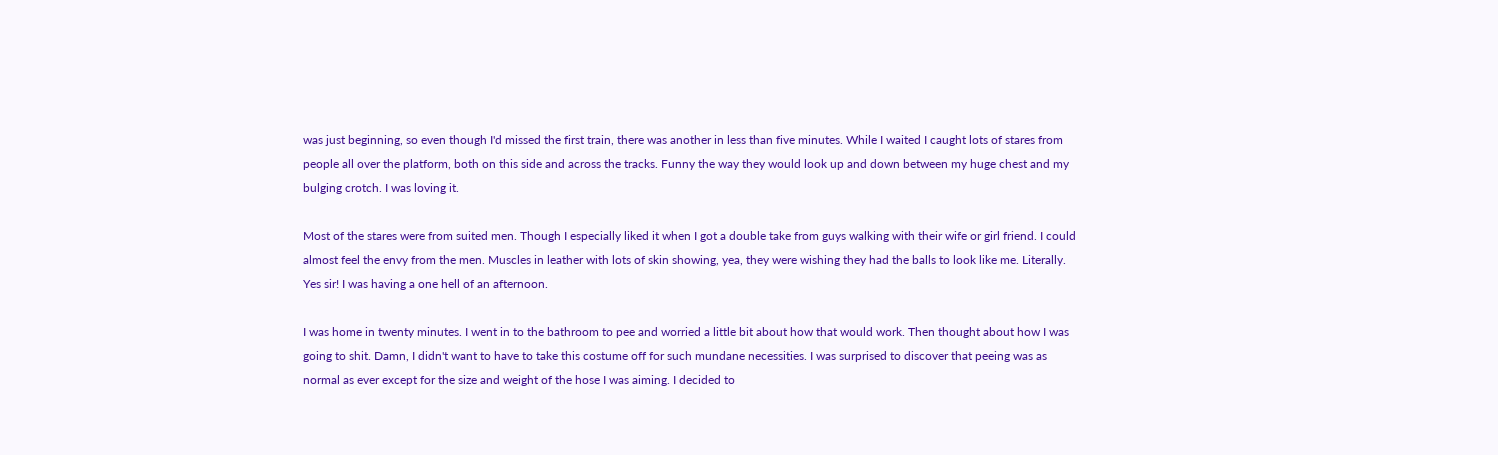was just beginning, so even though I'd missed the first train, there was another in less than five minutes. While I waited I caught lots of stares from people all over the platform, both on this side and across the tracks. Funny the way they would look up and down between my huge chest and my bulging crotch. I was loving it.

Most of the stares were from suited men. Though I especially liked it when I got a double take from guys walking with their wife or girl friend. I could almost feel the envy from the men. Muscles in leather with lots of skin showing, yea, they were wishing they had the balls to look like me. Literally. Yes sir! I was having a one hell of an afternoon.

I was home in twenty minutes. I went in to the bathroom to pee and worried a little bit about how that would work. Then thought about how I was going to shit. Damn, I didn't want to have to take this costume off for such mundane necessities. I was surprised to discover that peeing was as normal as ever except for the size and weight of the hose I was aiming. I decided to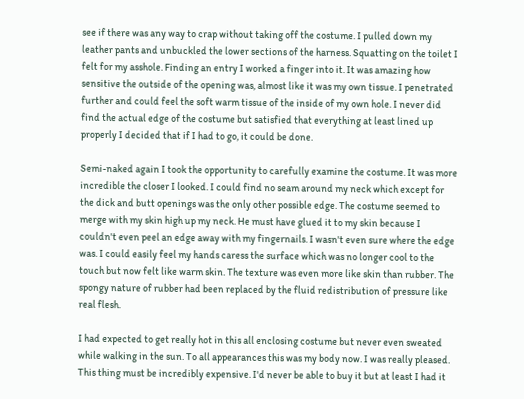see if there was any way to crap without taking off the costume. I pulled down my leather pants and unbuckled the lower sections of the harness. Squatting on the toilet I felt for my asshole. Finding an entry I worked a finger into it. It was amazing how sensitive the outside of the opening was, almost like it was my own tissue. I penetrated further and could feel the soft warm tissue of the inside of my own hole. I never did find the actual edge of the costume but satisfied that everything at least lined up properly I decided that if I had to go, it could be done.

Semi-naked again I took the opportunity to carefully examine the costume. It was more incredible the closer I looked. I could find no seam around my neck which except for the dick and butt openings was the only other possible edge. The costume seemed to merge with my skin high up my neck. He must have glued it to my skin because I couldn't even peel an edge away with my fingernails. I wasn't even sure where the edge was. I could easily feel my hands caress the surface which was no longer cool to the touch but now felt like warm skin. The texture was even more like skin than rubber. The spongy nature of rubber had been replaced by the fluid redistribution of pressure like real flesh.

I had expected to get really hot in this all enclosing costume but never even sweated while walking in the sun. To all appearances this was my body now. I was really pleased. This thing must be incredibly expensive. I'd never be able to buy it but at least I had it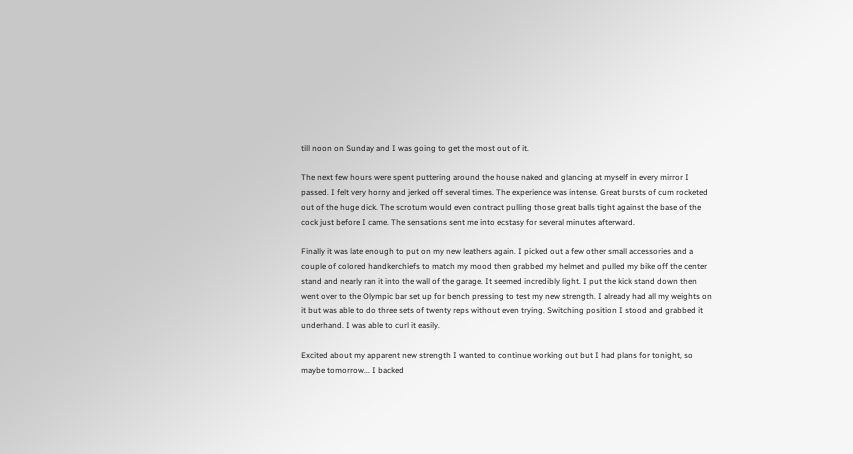till noon on Sunday and I was going to get the most out of it.

The next few hours were spent puttering around the house naked and glancing at myself in every mirror I passed. I felt very horny and jerked off several times. The experience was intense. Great bursts of cum rocketed out of the huge dick. The scrotum would even contract pulling those great balls tight against the base of the cock just before I came. The sensations sent me into ecstasy for several minutes afterward.

Finally it was late enough to put on my new leathers again. I picked out a few other small accessories and a couple of colored handkerchiefs to match my mood then grabbed my helmet and pulled my bike off the center stand and nearly ran it into the wall of the garage. It seemed incredibly light. I put the kick stand down then went over to the Olympic bar set up for bench pressing to test my new strength. I already had all my weights on it but was able to do three sets of twenty reps without even trying. Switching position I stood and grabbed it underhand. I was able to curl it easily.

Excited about my apparent new strength I wanted to continue working out but I had plans for tonight, so maybe tomorrow... I backed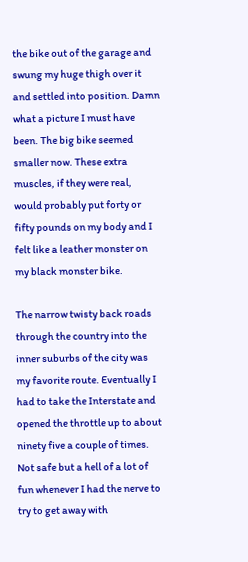the bike out of the garage and swung my huge thigh over it and settled into position. Damn what a picture I must have been. The big bike seemed smaller now. These extra muscles, if they were real, would probably put forty or fifty pounds on my body and I felt like a leather monster on my black monster bike.

The narrow twisty back roads through the country into the inner suburbs of the city was my favorite route. Eventually I had to take the Interstate and opened the throttle up to about ninety five a couple of times. Not safe but a hell of a lot of fun whenever I had the nerve to try to get away with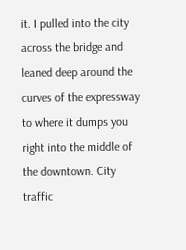it. I pulled into the city across the bridge and leaned deep around the curves of the expressway to where it dumps you right into the middle of the downtown. City traffic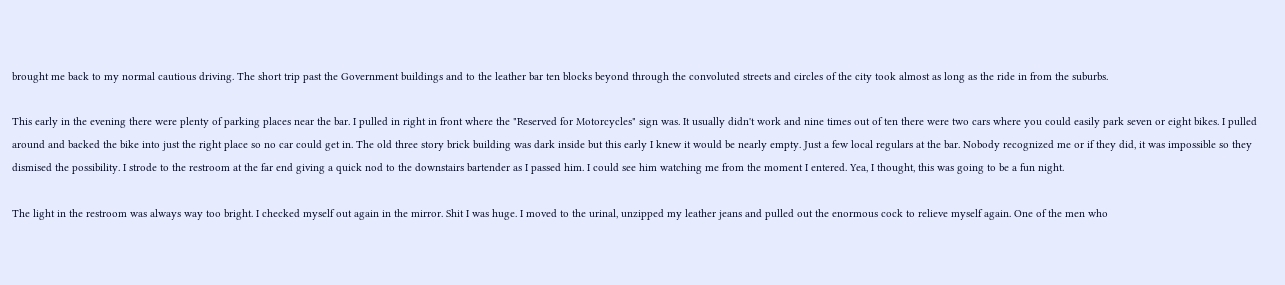brought me back to my normal cautious driving. The short trip past the Government buildings and to the leather bar ten blocks beyond through the convoluted streets and circles of the city took almost as long as the ride in from the suburbs.

This early in the evening there were plenty of parking places near the bar. I pulled in right in front where the "Reserved for Motorcycles" sign was. It usually didn't work and nine times out of ten there were two cars where you could easily park seven or eight bikes. I pulled around and backed the bike into just the right place so no car could get in. The old three story brick building was dark inside but this early I knew it would be nearly empty. Just a few local regulars at the bar. Nobody recognized me or if they did, it was impossible so they dismised the possibility. I strode to the restroom at the far end giving a quick nod to the downstairs bartender as I passed him. I could see him watching me from the moment I entered. Yea, I thought, this was going to be a fun night.

The light in the restroom was always way too bright. I checked myself out again in the mirror. Shit I was huge. I moved to the urinal, unzipped my leather jeans and pulled out the enormous cock to relieve myself again. One of the men who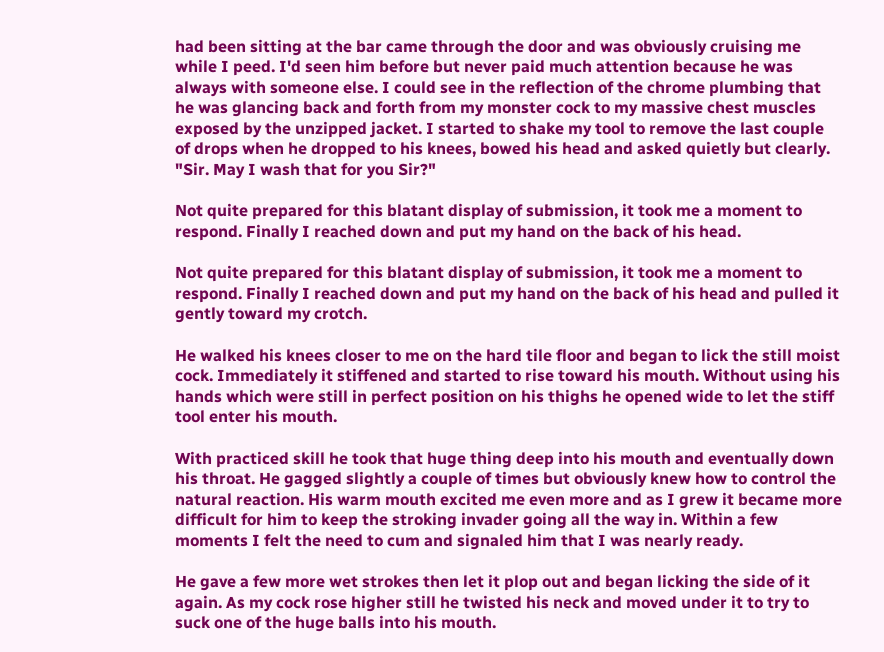had been sitting at the bar came through the door and was obviously cruising me while I peed. I'd seen him before but never paid much attention because he was always with someone else. I could see in the reflection of the chrome plumbing that he was glancing back and forth from my monster cock to my massive chest muscles exposed by the unzipped jacket. I started to shake my tool to remove the last couple of drops when he dropped to his knees, bowed his head and asked quietly but clearly. "Sir. May I wash that for you Sir?"

Not quite prepared for this blatant display of submission, it took me a moment to respond. Finally I reached down and put my hand on the back of his head.

Not quite prepared for this blatant display of submission, it took me a moment to respond. Finally I reached down and put my hand on the back of his head and pulled it gently toward my crotch.

He walked his knees closer to me on the hard tile floor and began to lick the still moist cock. Immediately it stiffened and started to rise toward his mouth. Without using his hands which were still in perfect position on his thighs he opened wide to let the stiff tool enter his mouth.

With practiced skill he took that huge thing deep into his mouth and eventually down his throat. He gagged slightly a couple of times but obviously knew how to control the natural reaction. His warm mouth excited me even more and as I grew it became more difficult for him to keep the stroking invader going all the way in. Within a few moments I felt the need to cum and signaled him that I was nearly ready.

He gave a few more wet strokes then let it plop out and began licking the side of it again. As my cock rose higher still he twisted his neck and moved under it to try to suck one of the huge balls into his mouth.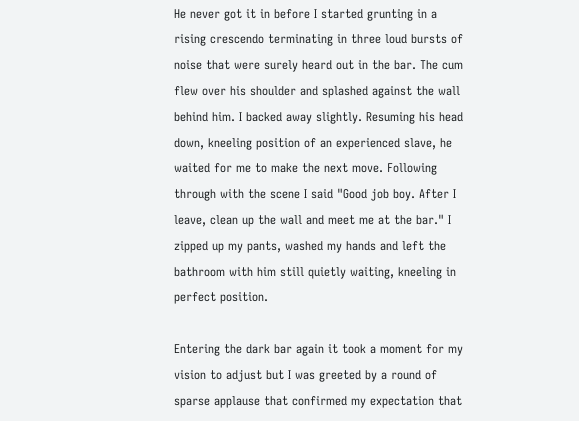He never got it in before I started grunting in a rising crescendo terminating in three loud bursts of noise that were surely heard out in the bar. The cum flew over his shoulder and splashed against the wall behind him. I backed away slightly. Resuming his head down, kneeling position of an experienced slave, he waited for me to make the next move. Following through with the scene I said "Good job boy. After I leave, clean up the wall and meet me at the bar." I zipped up my pants, washed my hands and left the bathroom with him still quietly waiting, kneeling in perfect position.

Entering the dark bar again it took a moment for my vision to adjust but I was greeted by a round of sparse applause that confirmed my expectation that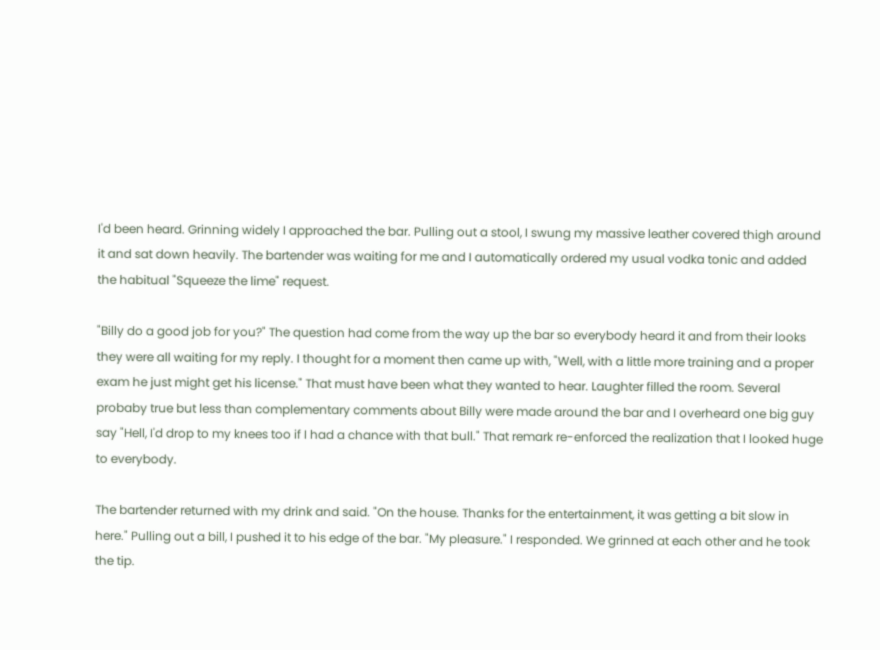I'd been heard. Grinning widely I approached the bar. Pulling out a stool, I swung my massive leather covered thigh around it and sat down heavily. The bartender was waiting for me and I automatically ordered my usual vodka tonic and added the habitual "Squeeze the lime" request.

"Billy do a good job for you?" The question had come from the way up the bar so everybody heard it and from their looks they were all waiting for my reply. I thought for a moment then came up with, "Well, with a little more training and a proper exam he just might get his license." That must have been what they wanted to hear. Laughter filled the room. Several probaby true but less than complementary comments about Billy were made around the bar and I overheard one big guy say "Hell, I'd drop to my knees too if I had a chance with that bull." That remark re-enforced the realization that I looked huge to everybody.

The bartender returned with my drink and said. "On the house. Thanks for the entertainment, it was getting a bit slow in here." Pulling out a bill, I pushed it to his edge of the bar. "My pleasure." I responded. We grinned at each other and he took the tip.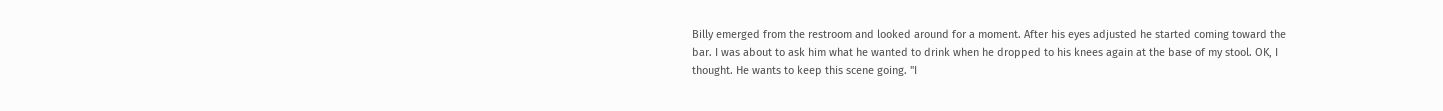Billy emerged from the restroom and looked around for a moment. After his eyes adjusted he started coming toward the bar. I was about to ask him what he wanted to drink when he dropped to his knees again at the base of my stool. OK, I thought. He wants to keep this scene going. "I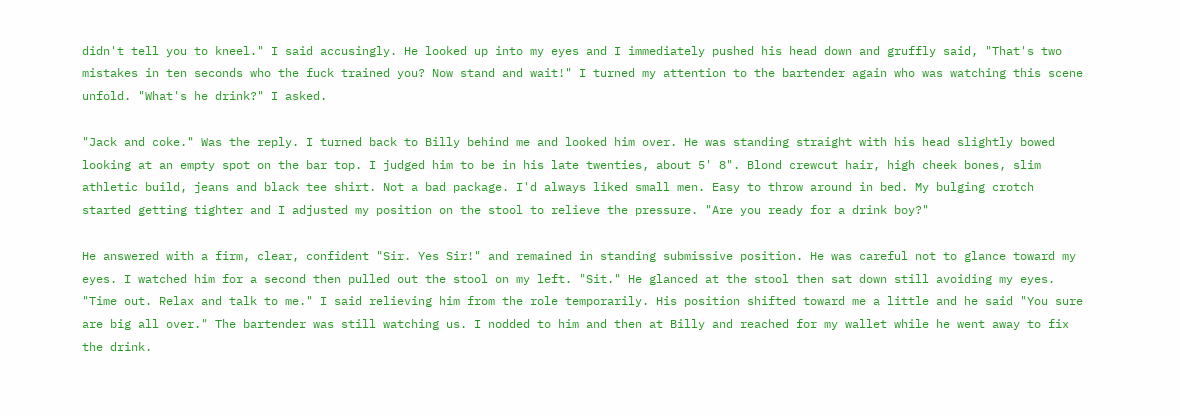didn't tell you to kneel." I said accusingly. He looked up into my eyes and I immediately pushed his head down and gruffly said, "That's two mistakes in ten seconds who the fuck trained you? Now stand and wait!" I turned my attention to the bartender again who was watching this scene unfold. "What's he drink?" I asked.

"Jack and coke." Was the reply. I turned back to Billy behind me and looked him over. He was standing straight with his head slightly bowed looking at an empty spot on the bar top. I judged him to be in his late twenties, about 5' 8". Blond crewcut hair, high cheek bones, slim athletic build, jeans and black tee shirt. Not a bad package. I'd always liked small men. Easy to throw around in bed. My bulging crotch started getting tighter and I adjusted my position on the stool to relieve the pressure. "Are you ready for a drink boy?"

He answered with a firm, clear, confident "Sir. Yes Sir!" and remained in standing submissive position. He was careful not to glance toward my eyes. I watched him for a second then pulled out the stool on my left. "Sit." He glanced at the stool then sat down still avoiding my eyes. "Time out. Relax and talk to me." I said relieving him from the role temporarily. His position shifted toward me a little and he said "You sure are big all over." The bartender was still watching us. I nodded to him and then at Billy and reached for my wallet while he went away to fix the drink.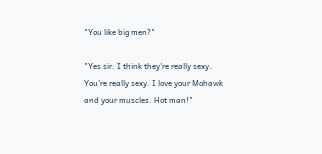"You like big men?"

"Yes sir. I think they're really sexy. You're really sexy. I love your Mohawk and your muscles. Hot man!"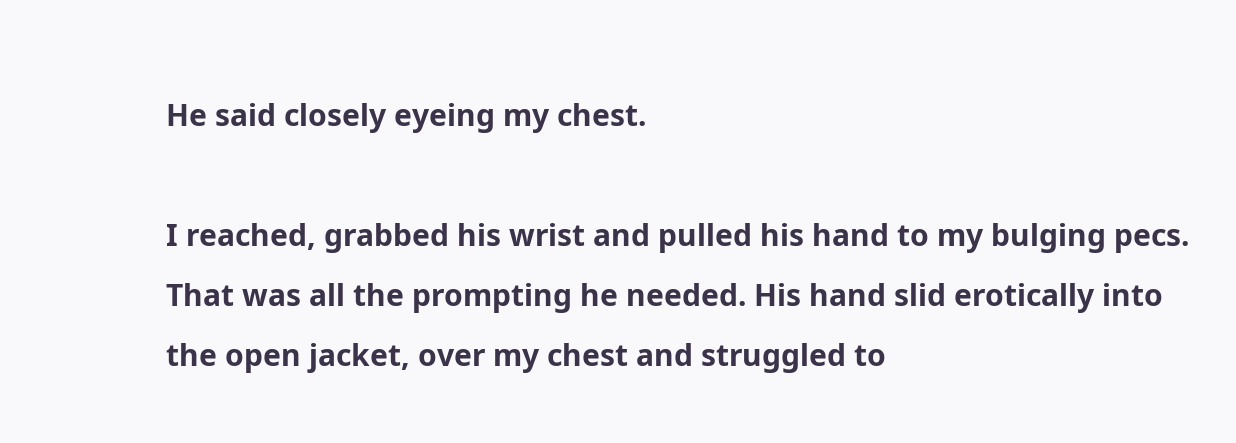He said closely eyeing my chest.

I reached, grabbed his wrist and pulled his hand to my bulging pecs. That was all the prompting he needed. His hand slid erotically into the open jacket, over my chest and struggled to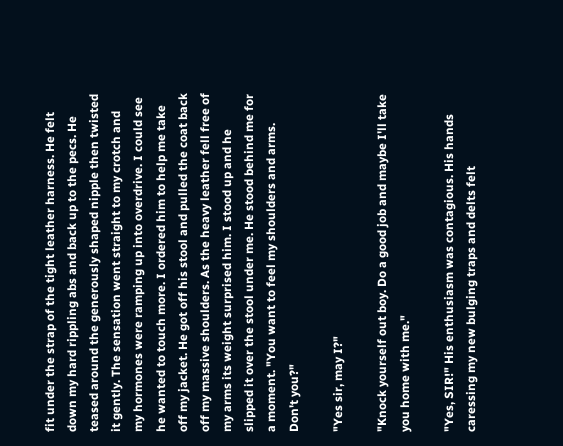fit under the strap of the tight leather harness. He felt down my hard rippling abs and back up to the pecs. He teased around the generously shaped nipple then twisted it gently. The sensation went straight to my crotch and my hormones were ramping up into overdrive. I could see he wanted to touch more. I ordered him to help me take off my jacket. He got off his stool and pulled the coat back off my massive shoulders. As the heavy leather fell free of my arms its weight surprised him. I stood up and he slipped it over the stool under me. He stood behind me for a moment. "You want to feel my shoulders and arms. Don't you?"

"Yes sir, may I?"

"Knock yourself out boy. Do a good job and maybe I'll take you home with me."

"Yes, SIR!" His enthusiasm was contagious. His hands caressing my new bulging traps and delts felt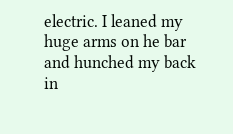electric. I leaned my huge arms on he bar and hunched my back in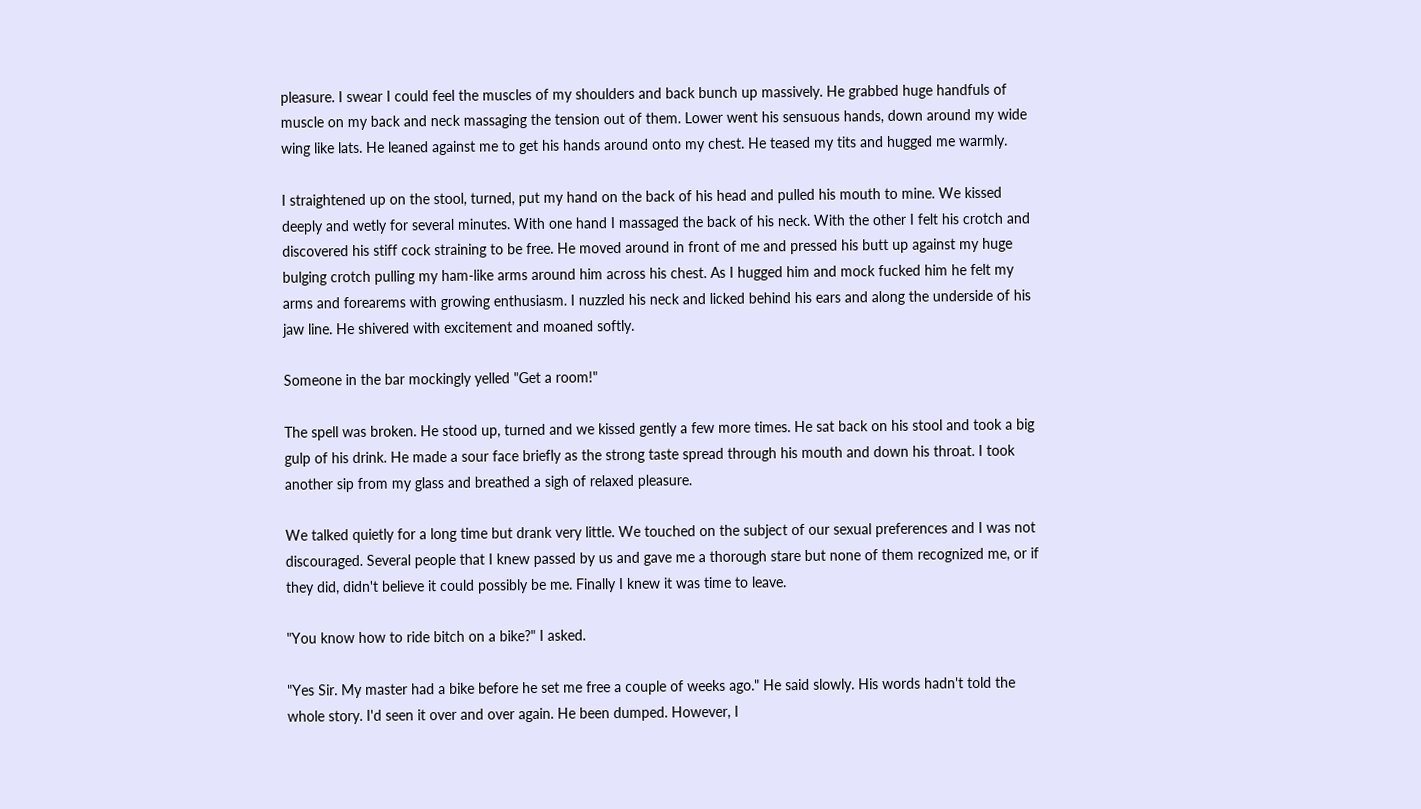pleasure. I swear I could feel the muscles of my shoulders and back bunch up massively. He grabbed huge handfuls of muscle on my back and neck massaging the tension out of them. Lower went his sensuous hands, down around my wide wing like lats. He leaned against me to get his hands around onto my chest. He teased my tits and hugged me warmly.

I straightened up on the stool, turned, put my hand on the back of his head and pulled his mouth to mine. We kissed deeply and wetly for several minutes. With one hand I massaged the back of his neck. With the other I felt his crotch and discovered his stiff cock straining to be free. He moved around in front of me and pressed his butt up against my huge bulging crotch pulling my ham-like arms around him across his chest. As I hugged him and mock fucked him he felt my arms and forearems with growing enthusiasm. I nuzzled his neck and licked behind his ears and along the underside of his jaw line. He shivered with excitement and moaned softly.

Someone in the bar mockingly yelled "Get a room!"

The spell was broken. He stood up, turned and we kissed gently a few more times. He sat back on his stool and took a big gulp of his drink. He made a sour face briefly as the strong taste spread through his mouth and down his throat. I took another sip from my glass and breathed a sigh of relaxed pleasure.

We talked quietly for a long time but drank very little. We touched on the subject of our sexual preferences and I was not discouraged. Several people that I knew passed by us and gave me a thorough stare but none of them recognized me, or if they did, didn't believe it could possibly be me. Finally I knew it was time to leave.

"You know how to ride bitch on a bike?" I asked.

"Yes Sir. My master had a bike before he set me free a couple of weeks ago." He said slowly. His words hadn't told the whole story. I'd seen it over and over again. He been dumped. However, I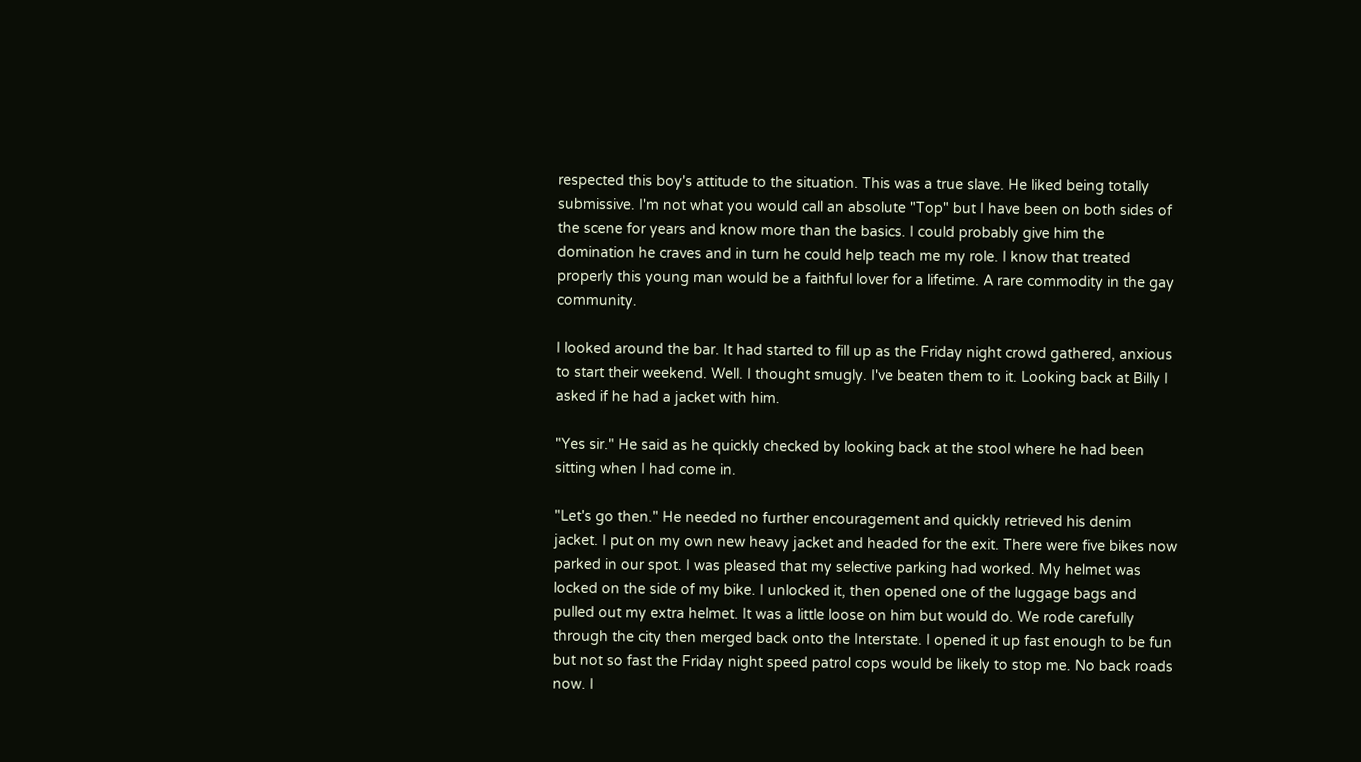respected this boy's attitude to the situation. This was a true slave. He liked being totally submissive. I'm not what you would call an absolute "Top" but I have been on both sides of the scene for years and know more than the basics. I could probably give him the domination he craves and in turn he could help teach me my role. I know that treated properly this young man would be a faithful lover for a lifetime. A rare commodity in the gay community.

I looked around the bar. It had started to fill up as the Friday night crowd gathered, anxious to start their weekend. Well. I thought smugly. I've beaten them to it. Looking back at Billy I asked if he had a jacket with him.

"Yes sir." He said as he quickly checked by looking back at the stool where he had been sitting when I had come in.

"Let's go then." He needed no further encouragement and quickly retrieved his denim jacket. I put on my own new heavy jacket and headed for the exit. There were five bikes now parked in our spot. I was pleased that my selective parking had worked. My helmet was locked on the side of my bike. I unlocked it, then opened one of the luggage bags and pulled out my extra helmet. It was a little loose on him but would do. We rode carefully through the city then merged back onto the Interstate. I opened it up fast enough to be fun but not so fast the Friday night speed patrol cops would be likely to stop me. No back roads now. I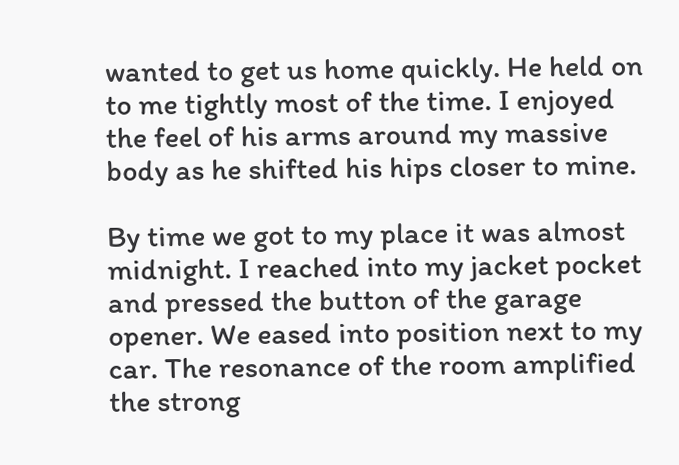wanted to get us home quickly. He held on to me tightly most of the time. I enjoyed the feel of his arms around my massive body as he shifted his hips closer to mine.

By time we got to my place it was almost midnight. I reached into my jacket pocket and pressed the button of the garage opener. We eased into position next to my car. The resonance of the room amplified the strong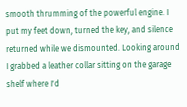smooth thrumming of the powerful engine. I put my feet down, turned the key, and silence returned while we dismounted. Looking around I grabbed a leather collar sitting on the garage shelf where I'd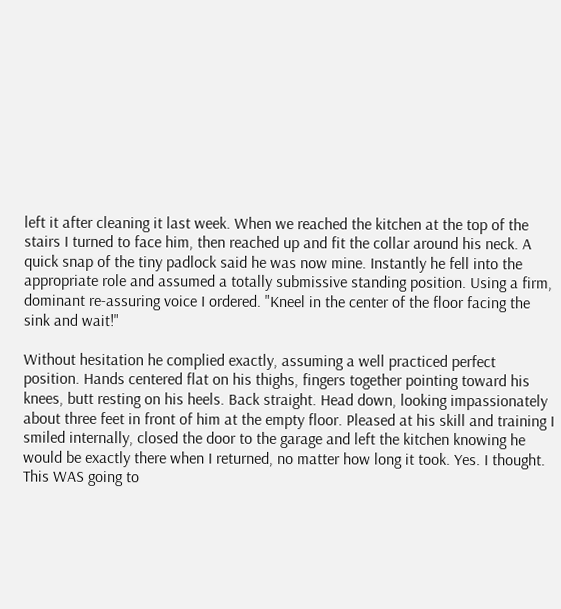left it after cleaning it last week. When we reached the kitchen at the top of the stairs I turned to face him, then reached up and fit the collar around his neck. A quick snap of the tiny padlock said he was now mine. Instantly he fell into the appropriate role and assumed a totally submissive standing position. Using a firm, dominant re-assuring voice I ordered. "Kneel in the center of the floor facing the sink and wait!"

Without hesitation he complied exactly, assuming a well practiced perfect position. Hands centered flat on his thighs, fingers together pointing toward his knees, butt resting on his heels. Back straight. Head down, looking impassionately about three feet in front of him at the empty floor. Pleased at his skill and training I smiled internally, closed the door to the garage and left the kitchen knowing he would be exactly there when I returned, no matter how long it took. Yes. I thought. This WAS going to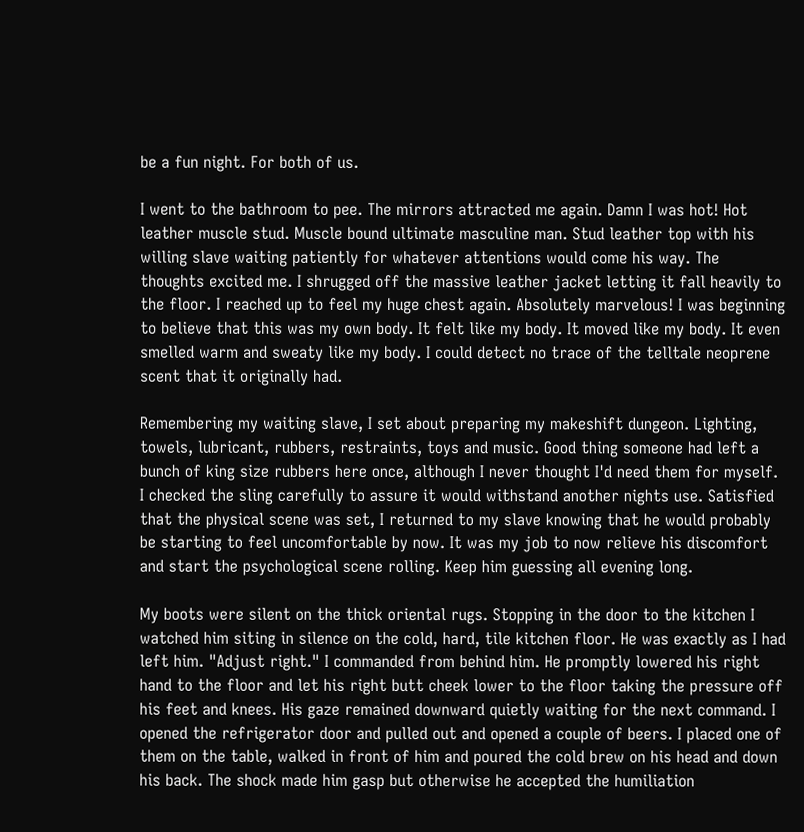be a fun night. For both of us.

I went to the bathroom to pee. The mirrors attracted me again. Damn I was hot! Hot leather muscle stud. Muscle bound ultimate masculine man. Stud leather top with his willing slave waiting patiently for whatever attentions would come his way. The thoughts excited me. I shrugged off the massive leather jacket letting it fall heavily to the floor. I reached up to feel my huge chest again. Absolutely marvelous! I was beginning to believe that this was my own body. It felt like my body. It moved like my body. It even smelled warm and sweaty like my body. I could detect no trace of the telltale neoprene scent that it originally had.

Remembering my waiting slave, I set about preparing my makeshift dungeon. Lighting, towels, lubricant, rubbers, restraints, toys and music. Good thing someone had left a bunch of king size rubbers here once, although I never thought I'd need them for myself. I checked the sling carefully to assure it would withstand another nights use. Satisfied that the physical scene was set, I returned to my slave knowing that he would probably be starting to feel uncomfortable by now. It was my job to now relieve his discomfort and start the psychological scene rolling. Keep him guessing all evening long.

My boots were silent on the thick oriental rugs. Stopping in the door to the kitchen I watched him siting in silence on the cold, hard, tile kitchen floor. He was exactly as I had left him. "Adjust right." I commanded from behind him. He promptly lowered his right hand to the floor and let his right butt cheek lower to the floor taking the pressure off his feet and knees. His gaze remained downward quietly waiting for the next command. I opened the refrigerator door and pulled out and opened a couple of beers. I placed one of them on the table, walked in front of him and poured the cold brew on his head and down his back. The shock made him gasp but otherwise he accepted the humiliation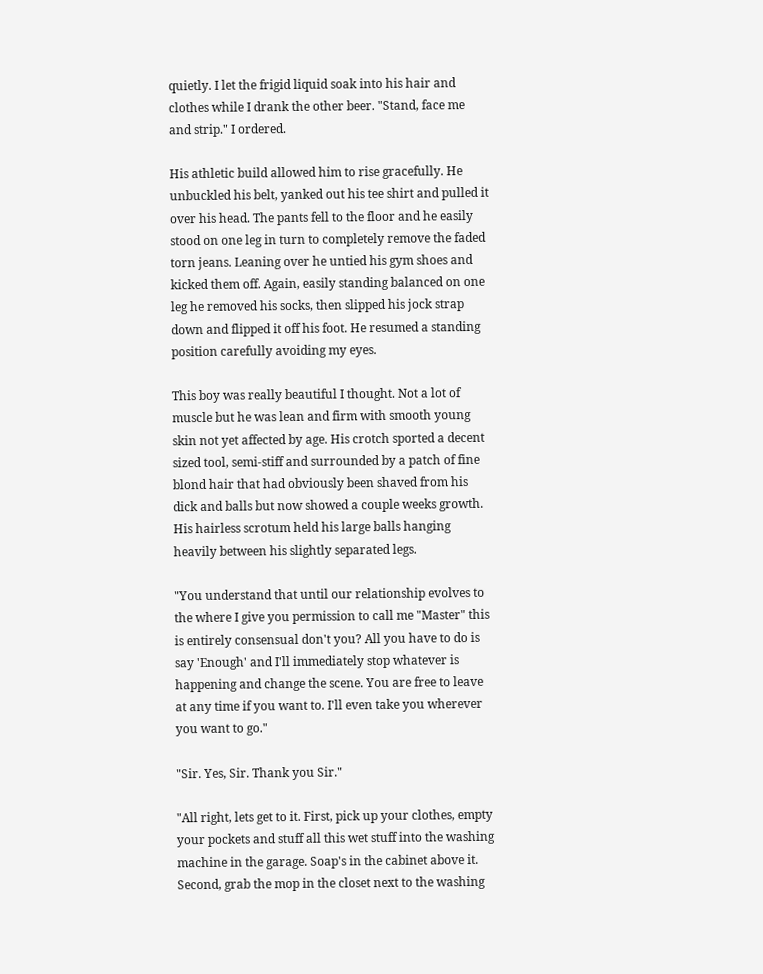quietly. I let the frigid liquid soak into his hair and clothes while I drank the other beer. "Stand, face me and strip." I ordered.

His athletic build allowed him to rise gracefully. He unbuckled his belt, yanked out his tee shirt and pulled it over his head. The pants fell to the floor and he easily stood on one leg in turn to completely remove the faded torn jeans. Leaning over he untied his gym shoes and kicked them off. Again, easily standing balanced on one leg he removed his socks, then slipped his jock strap down and flipped it off his foot. He resumed a standing position carefully avoiding my eyes.

This boy was really beautiful I thought. Not a lot of muscle but he was lean and firm with smooth young skin not yet affected by age. His crotch sported a decent sized tool, semi-stiff and surrounded by a patch of fine blond hair that had obviously been shaved from his dick and balls but now showed a couple weeks growth. His hairless scrotum held his large balls hanging heavily between his slightly separated legs.

"You understand that until our relationship evolves to the where I give you permission to call me "Master" this is entirely consensual don't you? All you have to do is say 'Enough' and I'll immediately stop whatever is happening and change the scene. You are free to leave at any time if you want to. I'll even take you wherever you want to go."

"Sir. Yes, Sir. Thank you Sir."

"All right, lets get to it. First, pick up your clothes, empty your pockets and stuff all this wet stuff into the washing machine in the garage. Soap's in the cabinet above it. Second, grab the mop in the closet next to the washing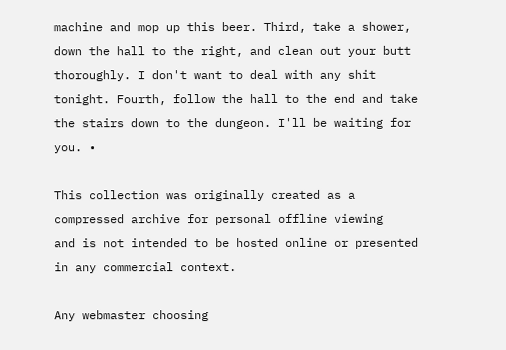machine and mop up this beer. Third, take a shower, down the hall to the right, and clean out your butt thoroughly. I don't want to deal with any shit tonight. Fourth, follow the hall to the end and take the stairs down to the dungeon. I'll be waiting for you. •

This collection was originally created as a compressed archive for personal offline viewing
and is not intended to be hosted online or presented in any commercial context.

Any webmaster choosing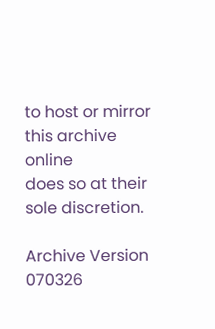to host or mirror this archive online
does so at their sole discretion.

Archive Version 070326